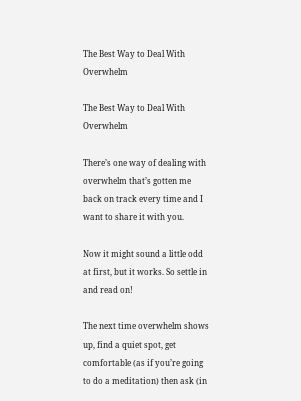The Best Way to Deal With Overwhelm

The Best Way to Deal With Overwhelm

There’s one way of dealing with overwhelm that’s gotten me back on track every time and I want to share it with you.

Now it might sound a little odd at first, but it works. So settle in and read on!

The next time overwhelm shows up, find a quiet spot, get comfortable (as if you’re going to do a meditation) then ask (in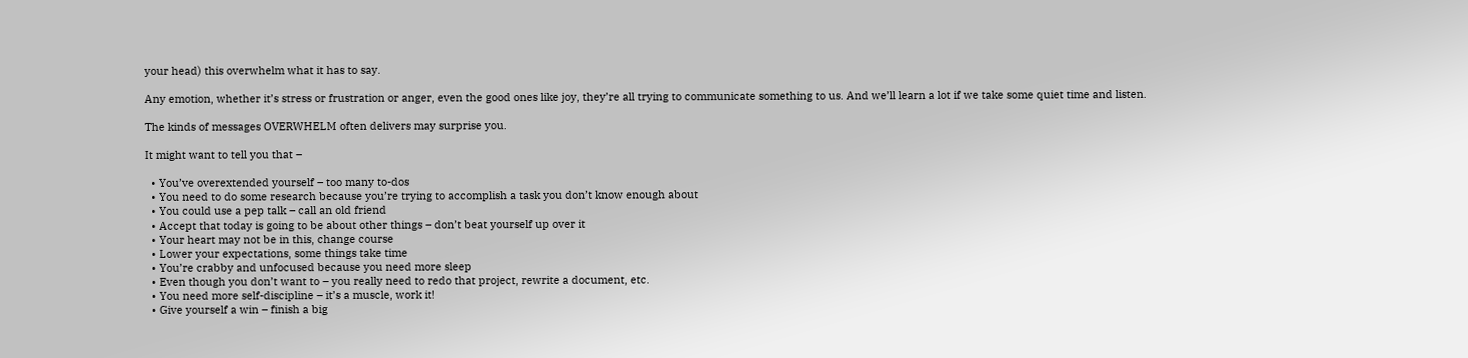your head) this overwhelm what it has to say.

Any emotion, whether it’s stress or frustration or anger, even the good ones like joy, they’re all trying to communicate something to us. And we’ll learn a lot if we take some quiet time and listen.

The kinds of messages OVERWHELM often delivers may surprise you.

It might want to tell you that –

  • You’ve overextended yourself – too many to-dos
  • You need to do some research because you’re trying to accomplish a task you don’t know enough about
  • You could use a pep talk – call an old friend
  • Accept that today is going to be about other things – don’t beat yourself up over it
  • Your heart may not be in this, change course
  • Lower your expectations, some things take time
  • You’re crabby and unfocused because you need more sleep
  • Even though you don’t want to – you really need to redo that project, rewrite a document, etc.
  • You need more self-discipline – it’s a muscle, work it!
  • Give yourself a win – finish a big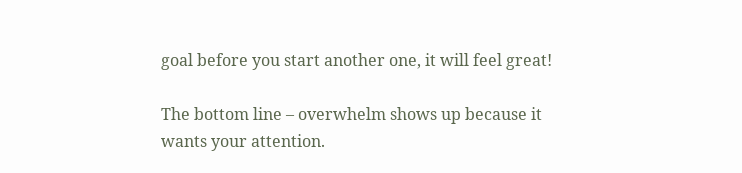goal before you start another one, it will feel great!

The bottom line – overwhelm shows up because it wants your attention.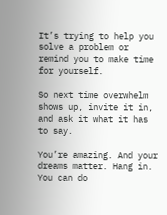It’s trying to help you solve a problem or remind you to make time for yourself.

So next time overwhelm shows up, invite it in, and ask it what it has to say.

You’re amazing. And your dreams matter. Hang in. You can do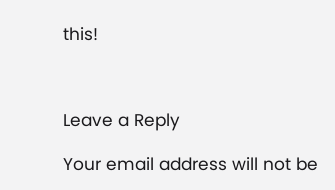this!



Leave a Reply

Your email address will not be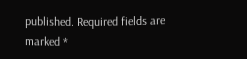published. Required fields are marked *